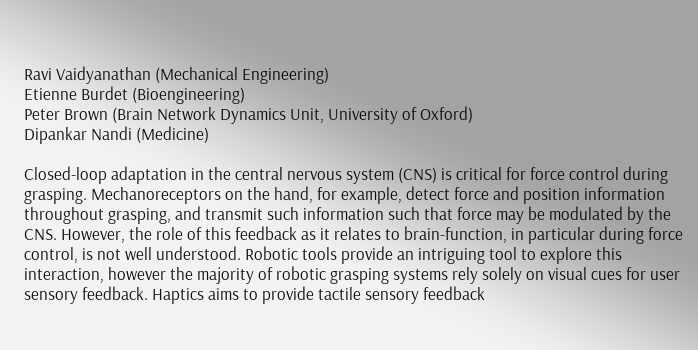Ravi Vaidyanathan (Mechanical Engineering)
Etienne Burdet (Bioengineering)
Peter Brown (Brain Network Dynamics Unit, University of Oxford)
Dipankar Nandi (Medicine)

Closed-loop adaptation in the central nervous system (CNS) is critical for force control during grasping. Mechanoreceptors on the hand, for example, detect force and position information throughout grasping, and transmit such information such that force may be modulated by the CNS. However, the role of this feedback as it relates to brain-function, in particular during force control, is not well understood. Robotic tools provide an intriguing tool to explore this interaction, however the majority of robotic grasping systems rely solely on visual cues for user sensory feedback. Haptics aims to provide tactile sensory feedback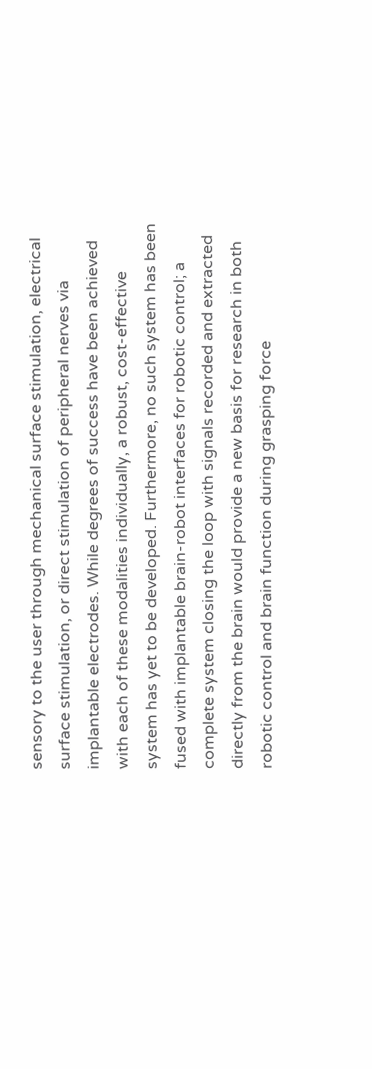sensory to the user through mechanical surface stimulation, electrical surface stimulation, or direct stimulation of peripheral nerves via implantable electrodes. While degrees of success have been achieved with each of these modalities individually, a robust, cost-effective system has yet to be developed. Furthermore, no such system has been fused with implantable brain-robot interfaces for robotic control; a complete system closing the loop with signals recorded and extracted directly from the brain would provide a new basis for research in both robotic control and brain function during grasping force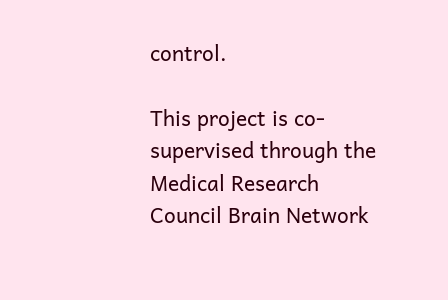control.

This project is co-supervised through the Medical Research Council Brain Network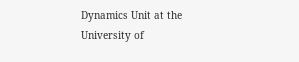Dynamics Unit at the University of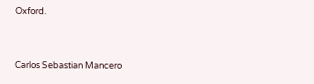Oxford.


Carlos Sebastian Mancero